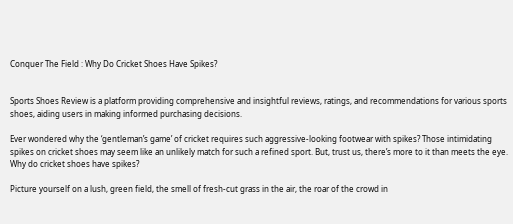Conquer The Field : Why Do Cricket Shoes Have Spikes?


Sports Shoes Review is a platform providing comprehensive and insightful reviews, ratings, and recommendations for various sports shoes, aiding users in making informed purchasing decisions.

Ever wondered why the ‘gentleman’s game’ of cricket requires such aggressive-looking footwear with spikes? Those intimidating spikes on cricket shoes may seem like an unlikely match for such a refined sport. But, trust us, there’s more to it than meets the eye. Why do cricket shoes have spikes?

Picture yourself on a lush, green field, the smell of fresh-cut grass in the air, the roar of the crowd in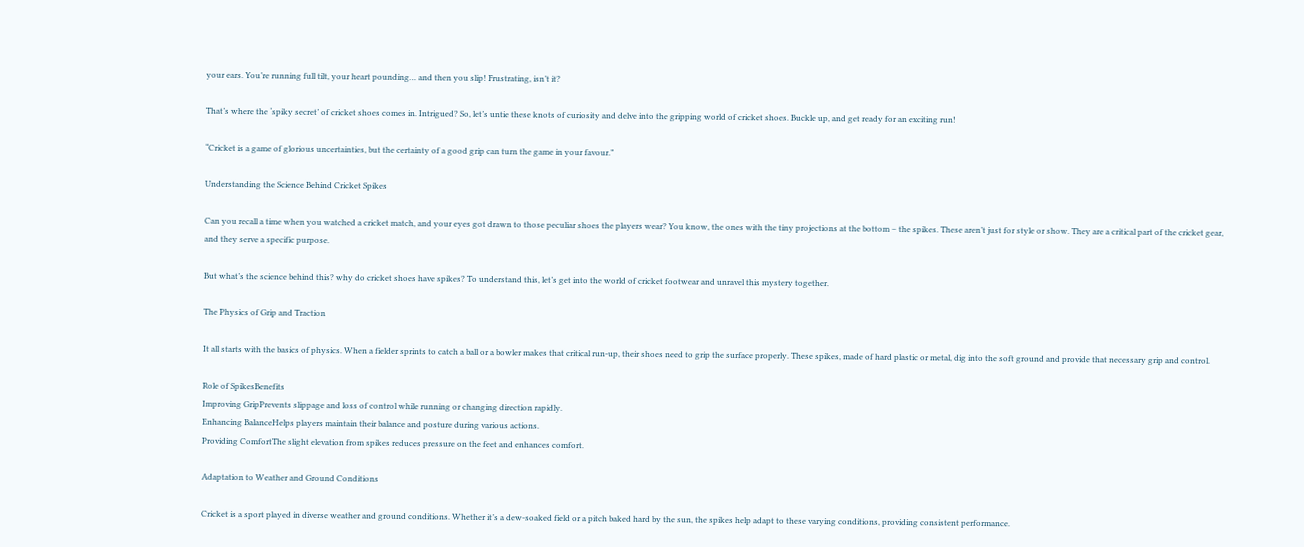your ears. You’re running full tilt, your heart pounding… and then you slip! Frustrating, isn’t it?

That’s where the ‘spiky secret’ of cricket shoes comes in. Intrigued? So, let’s untie these knots of curiosity and delve into the gripping world of cricket shoes. Buckle up, and get ready for an exciting run!

“Cricket is a game of glorious uncertainties, but the certainty of a good grip can turn the game in your favour.”

Understanding the Science Behind Cricket Spikes

Can you recall a time when you watched a cricket match, and your eyes got drawn to those peculiar shoes the players wear? You know, the ones with the tiny projections at the bottom – the spikes. These aren’t just for style or show. They are a critical part of the cricket gear, and they serve a specific purpose.

But what’s the science behind this? why do cricket shoes have spikes? To understand this, let’s get into the world of cricket footwear and unravel this mystery together.

The Physics of Grip and Traction

It all starts with the basics of physics. When a fielder sprints to catch a ball or a bowler makes that critical run-up, their shoes need to grip the surface properly. These spikes, made of hard plastic or metal, dig into the soft ground and provide that necessary grip and control.

Role of SpikesBenefits
Improving GripPrevents slippage and loss of control while running or changing direction rapidly.
Enhancing BalanceHelps players maintain their balance and posture during various actions.
Providing ComfortThe slight elevation from spikes reduces pressure on the feet and enhances comfort.

Adaptation to Weather and Ground Conditions

Cricket is a sport played in diverse weather and ground conditions. Whether it’s a dew-soaked field or a pitch baked hard by the sun, the spikes help adapt to these varying conditions, providing consistent performance.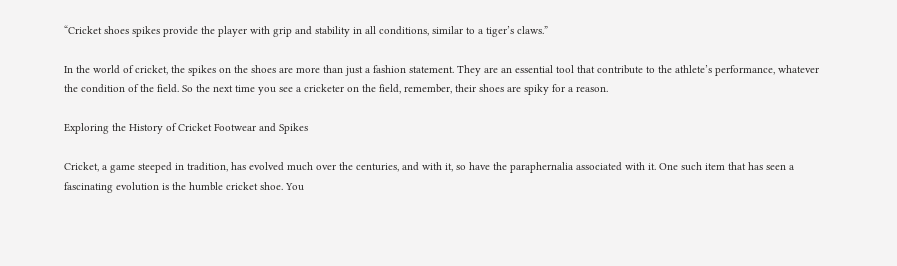“Cricket shoes spikes provide the player with grip and stability in all conditions, similar to a tiger’s claws.”

In the world of cricket, the spikes on the shoes are more than just a fashion statement. They are an essential tool that contribute to the athlete’s performance, whatever the condition of the field. So the next time you see a cricketer on the field, remember, their shoes are spiky for a reason.

Exploring the History of Cricket Footwear and Spikes

Cricket, a game steeped in tradition, has evolved much over the centuries, and with it, so have the paraphernalia associated with it. One such item that has seen a fascinating evolution is the humble cricket shoe. You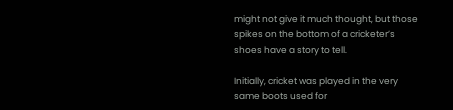might not give it much thought, but those spikes on the bottom of a cricketer’s shoes have a story to tell.

Initially, cricket was played in the very same boots used for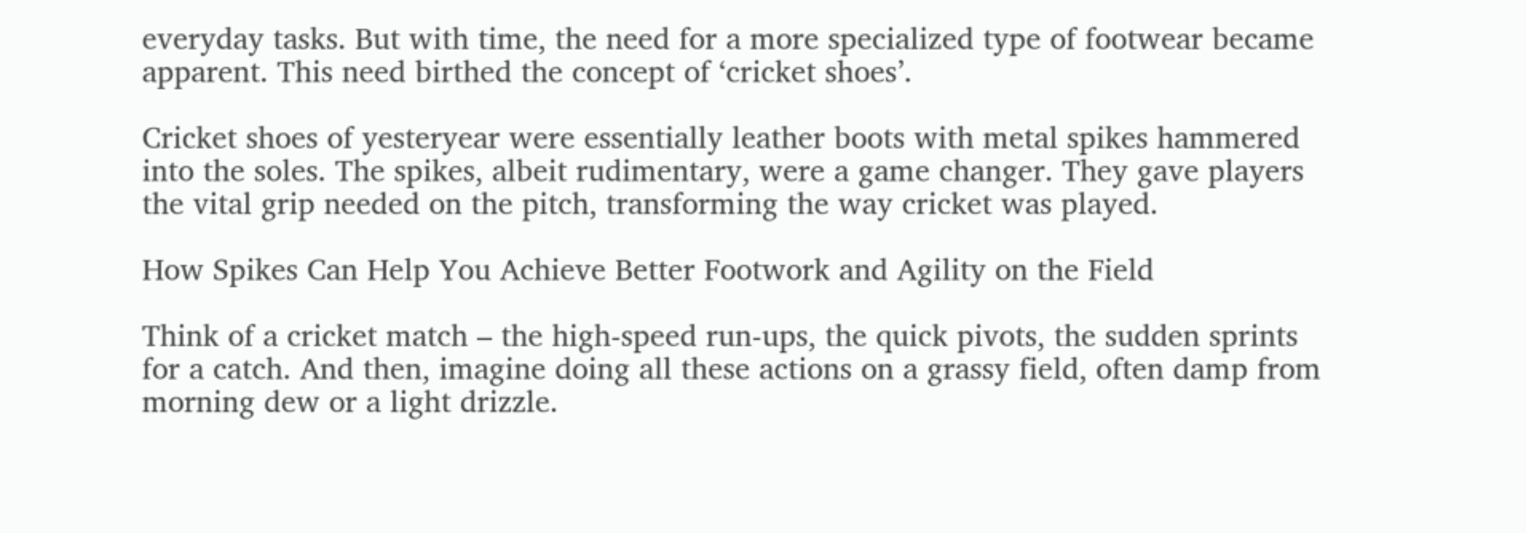everyday tasks. But with time, the need for a more specialized type of footwear became apparent. This need birthed the concept of ‘cricket shoes’.

Cricket shoes of yesteryear were essentially leather boots with metal spikes hammered into the soles. The spikes, albeit rudimentary, were a game changer. They gave players the vital grip needed on the pitch, transforming the way cricket was played.

How Spikes Can Help You Achieve Better Footwork and Agility on the Field

Think of a cricket match – the high-speed run-ups, the quick pivots, the sudden sprints for a catch. And then, imagine doing all these actions on a grassy field, often damp from morning dew or a light drizzle.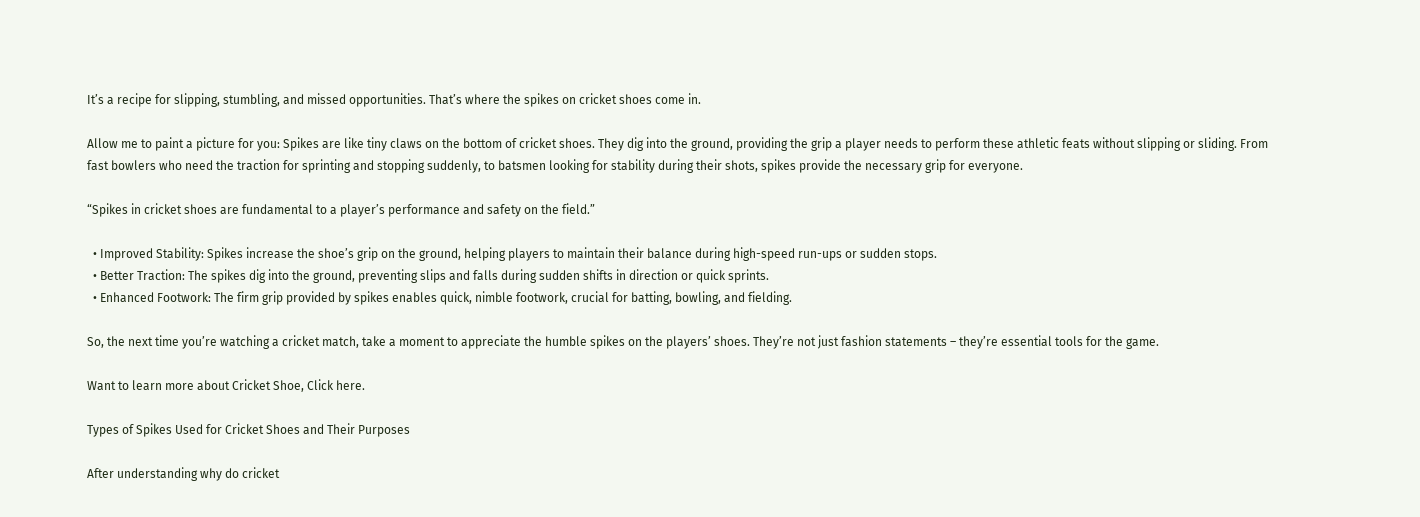It’s a recipe for slipping, stumbling, and missed opportunities. That’s where the spikes on cricket shoes come in.

Allow me to paint a picture for you: Spikes are like tiny claws on the bottom of cricket shoes. They dig into the ground, providing the grip a player needs to perform these athletic feats without slipping or sliding. From fast bowlers who need the traction for sprinting and stopping suddenly, to batsmen looking for stability during their shots, spikes provide the necessary grip for everyone.

“Spikes in cricket shoes are fundamental to a player’s performance and safety on the field.”

  • Improved Stability: Spikes increase the shoe’s grip on the ground, helping players to maintain their balance during high-speed run-ups or sudden stops.
  • Better Traction: The spikes dig into the ground, preventing slips and falls during sudden shifts in direction or quick sprints.
  • Enhanced Footwork: The firm grip provided by spikes enables quick, nimble footwork, crucial for batting, bowling, and fielding.

So, the next time you’re watching a cricket match, take a moment to appreciate the humble spikes on the players’ shoes. They’re not just fashion statements – they’re essential tools for the game.

Want to learn more about Cricket Shoe, Click here.

Types of Spikes Used for Cricket Shoes and Their Purposes

After understanding why do cricket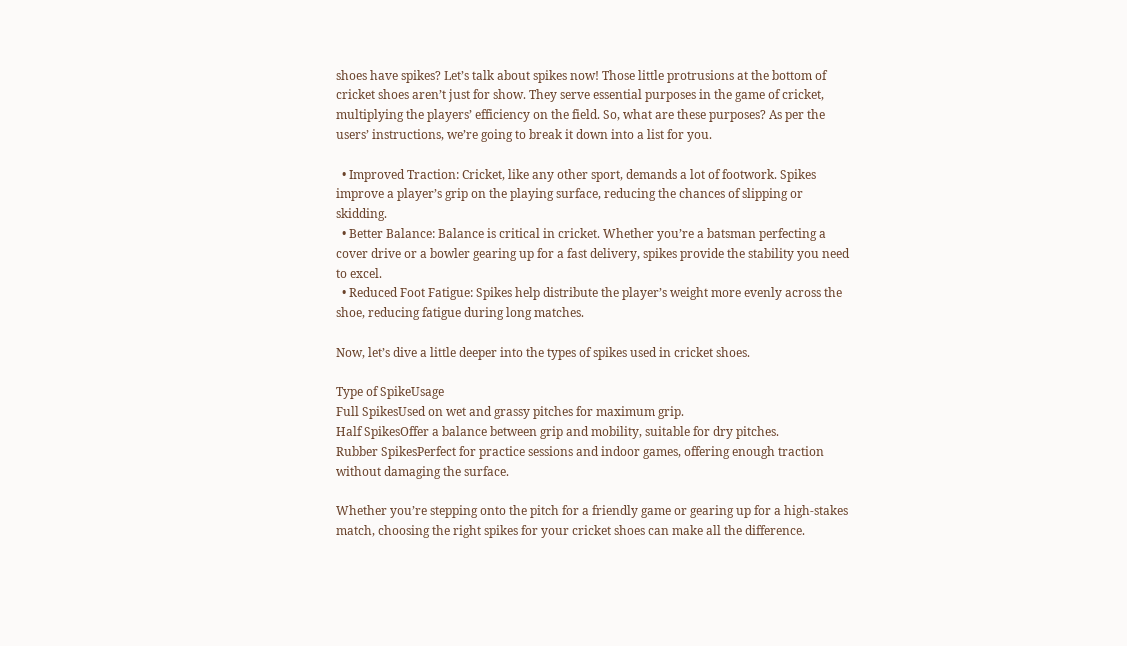shoes have spikes? Let’s talk about spikes now! Those little protrusions at the bottom of cricket shoes aren’t just for show. They serve essential purposes in the game of cricket, multiplying the players’ efficiency on the field. So, what are these purposes? As per the users’ instructions, we’re going to break it down into a list for you.

  • Improved Traction: Cricket, like any other sport, demands a lot of footwork. Spikes improve a player’s grip on the playing surface, reducing the chances of slipping or skidding.
  • Better Balance: Balance is critical in cricket. Whether you’re a batsman perfecting a cover drive or a bowler gearing up for a fast delivery, spikes provide the stability you need to excel.
  • Reduced Foot Fatigue: Spikes help distribute the player’s weight more evenly across the shoe, reducing fatigue during long matches.

Now, let’s dive a little deeper into the types of spikes used in cricket shoes.

Type of SpikeUsage
Full SpikesUsed on wet and grassy pitches for maximum grip.
Half SpikesOffer a balance between grip and mobility, suitable for dry pitches.
Rubber SpikesPerfect for practice sessions and indoor games, offering enough traction without damaging the surface.

Whether you’re stepping onto the pitch for a friendly game or gearing up for a high-stakes match, choosing the right spikes for your cricket shoes can make all the difference.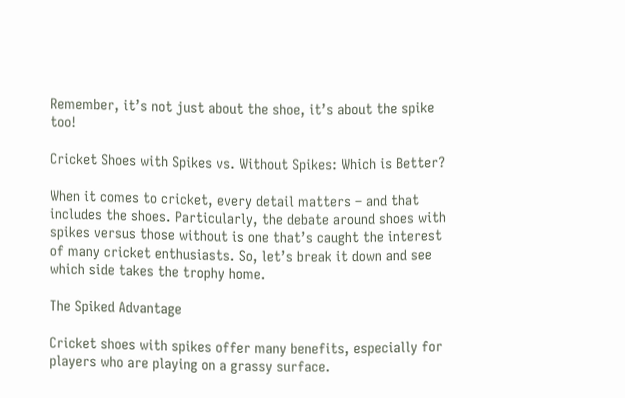Remember, it’s not just about the shoe, it’s about the spike too!

Cricket Shoes with Spikes vs. Without Spikes: Which is Better?

When it comes to cricket, every detail matters – and that includes the shoes. Particularly, the debate around shoes with spikes versus those without is one that’s caught the interest of many cricket enthusiasts. So, let’s break it down and see which side takes the trophy home.

The Spiked Advantage

Cricket shoes with spikes offer many benefits, especially for players who are playing on a grassy surface.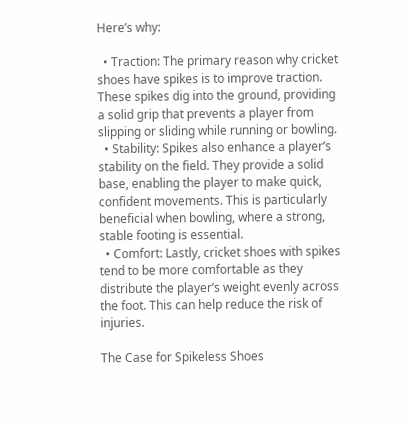Here’s why:

  • Traction: The primary reason why cricket shoes have spikes is to improve traction. These spikes dig into the ground, providing a solid grip that prevents a player from slipping or sliding while running or bowling.
  • Stability: Spikes also enhance a player’s stability on the field. They provide a solid base, enabling the player to make quick, confident movements. This is particularly beneficial when bowling, where a strong, stable footing is essential.
  • Comfort: Lastly, cricket shoes with spikes tend to be more comfortable as they distribute the player’s weight evenly across the foot. This can help reduce the risk of injuries.

The Case for Spikeless Shoes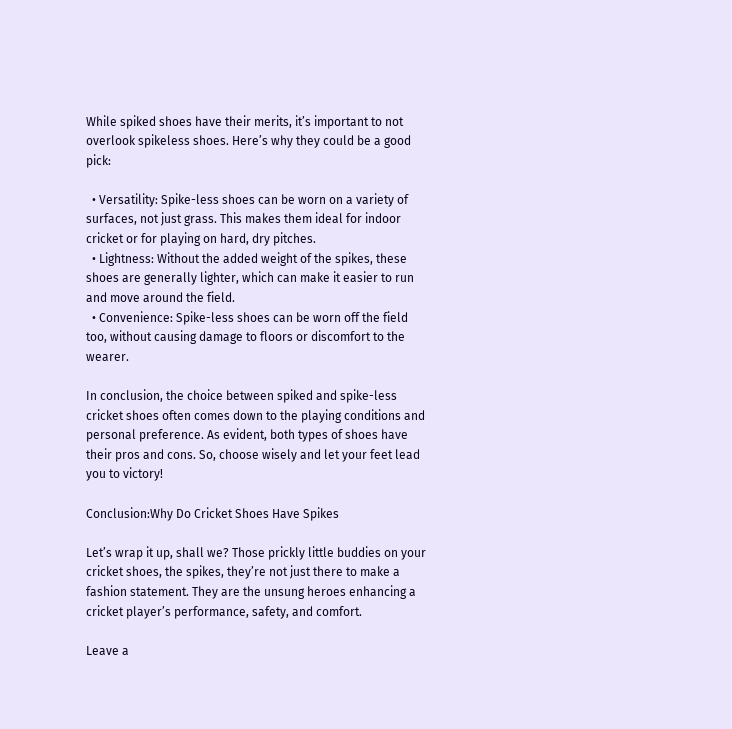While spiked shoes have their merits, it’s important to not overlook spikeless shoes. Here’s why they could be a good pick:

  • Versatility: Spike-less shoes can be worn on a variety of surfaces, not just grass. This makes them ideal for indoor cricket or for playing on hard, dry pitches.
  • Lightness: Without the added weight of the spikes, these shoes are generally lighter, which can make it easier to run and move around the field.
  • Convenience: Spike-less shoes can be worn off the field too, without causing damage to floors or discomfort to the wearer.

In conclusion, the choice between spiked and spike-less cricket shoes often comes down to the playing conditions and personal preference. As evident, both types of shoes have their pros and cons. So, choose wisely and let your feet lead you to victory!

Conclusion:Why Do Cricket Shoes Have Spikes

Let’s wrap it up, shall we? Those prickly little buddies on your cricket shoes, the spikes, they’re not just there to make a fashion statement. They are the unsung heroes enhancing a cricket player’s performance, safety, and comfort.

Leave a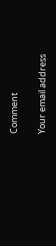Comment

Your email address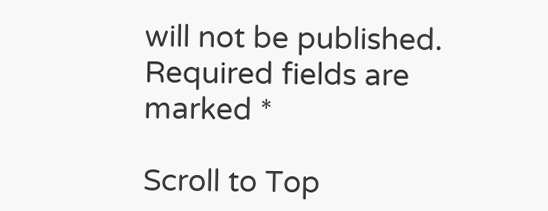will not be published. Required fields are marked *

Scroll to Top